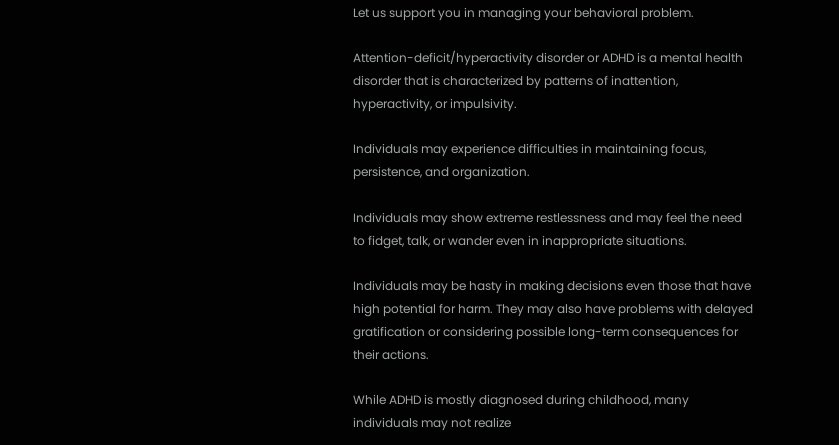Let us support you in managing your behavioral problem.

Attention-deficit/hyperactivity disorder or ADHD is a mental health disorder that is characterized by patterns of inattention, hyperactivity, or impulsivity.

Individuals may experience difficulties in maintaining focus, persistence, and organization.

Individuals may show extreme restlessness and may feel the need to fidget, talk, or wander even in inappropriate situations.

Individuals may be hasty in making decisions even those that have high potential for harm. They may also have problems with delayed gratification or considering possible long-term consequences for their actions.

While ADHD is mostly diagnosed during childhood, many individuals may not realize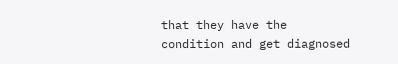that they have the condition and get diagnosed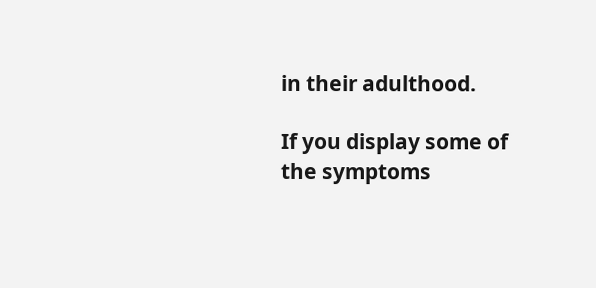in their adulthood.

If you display some of the symptoms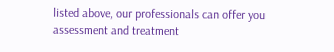listed above, our professionals can offer you assessment and treatment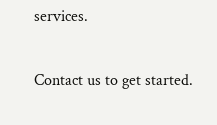services.

Contact us to get started.